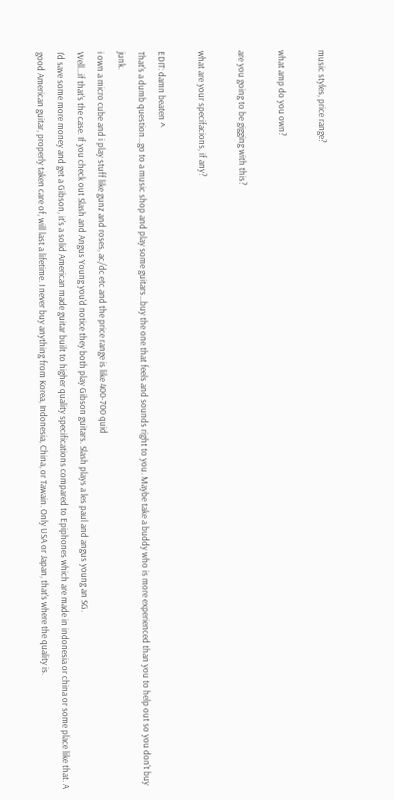music styles, price range?

what amp do you own?

are you going to be gigging with this?

what are your specifacions, if any?

EDIT: damn beaten ^
That's a dumb question...go to a music shop and play some guitars...buy the one that feels and sounds right to you. Maybe take a buddy who is more experienced than you to help out so you don't buy junk.
i own a micro cube and i play stuff like gunz and roses, ac/dc etc and the price range is like 400-700 quid
Well...if that's the case. If you check out Slash and Angus Young you'd notice they both play Gibson guitars. Slash plays a les paul and angus young an SG.
I'd save some more money and get a Gibson, it's a solid American made guitar built to higher quality specifications compared to Epiphones which are made in indonesia or china or some place like that. A good American guitar, properly taken care of, will last a lifetime. I never buy anything from Korea, Indonesia, China, or Tawain. Only USA or Japan, that's where the quality is.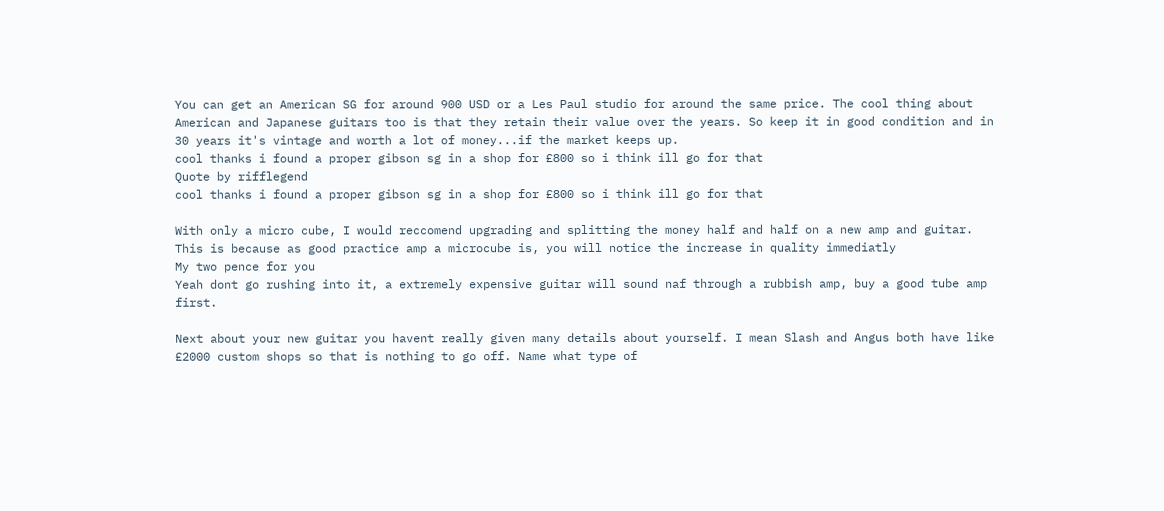You can get an American SG for around 900 USD or a Les Paul studio for around the same price. The cool thing about American and Japanese guitars too is that they retain their value over the years. So keep it in good condition and in 30 years it's vintage and worth a lot of money...if the market keeps up.
cool thanks i found a proper gibson sg in a shop for £800 so i think ill go for that
Quote by rifflegend
cool thanks i found a proper gibson sg in a shop for £800 so i think ill go for that

With only a micro cube, I would reccomend upgrading and splitting the money half and half on a new amp and guitar.
This is because as good practice amp a microcube is, you will notice the increase in quality immediatly
My two pence for you
Yeah dont go rushing into it, a extremely expensive guitar will sound naf through a rubbish amp, buy a good tube amp first.

Next about your new guitar you havent really given many details about yourself. I mean Slash and Angus both have like £2000 custom shops so that is nothing to go off. Name what type of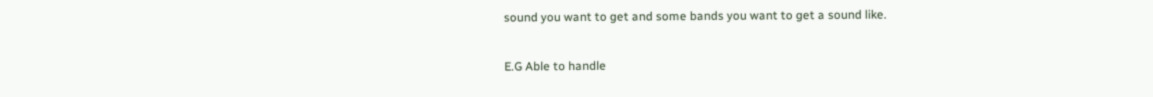sound you want to get and some bands you want to get a sound like.

E.G Able to handle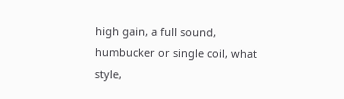high gain, a full sound, humbucker or single coil, what style,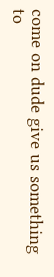come on dude give us something to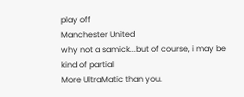play off
Manchester United
why not a samick...but of course, i may be kind of partial
More UltraMatic than you.